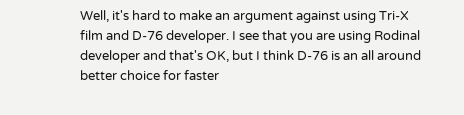Well, it's hard to make an argument against using Tri-X film and D-76 developer. I see that you are using Rodinal developer and that's OK, but I think D-76 is an all around better choice for faster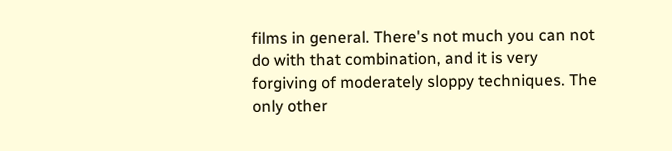films in general. There's not much you can not do with that combination, and it is very forgiving of moderately sloppy techniques. The only other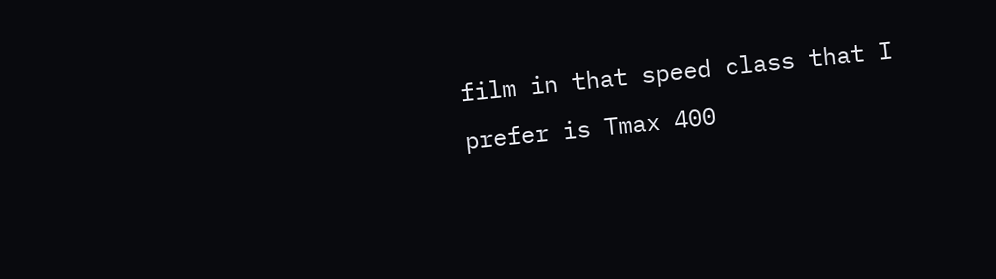film in that speed class that I prefer is Tmax 400